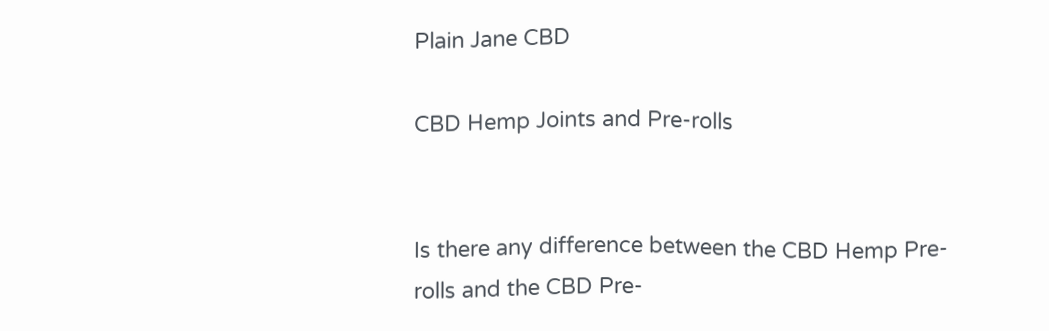Plain Jane CBD

CBD Hemp Joints and Pre-rolls


Is there any difference between the CBD Hemp Pre-rolls and the CBD Pre-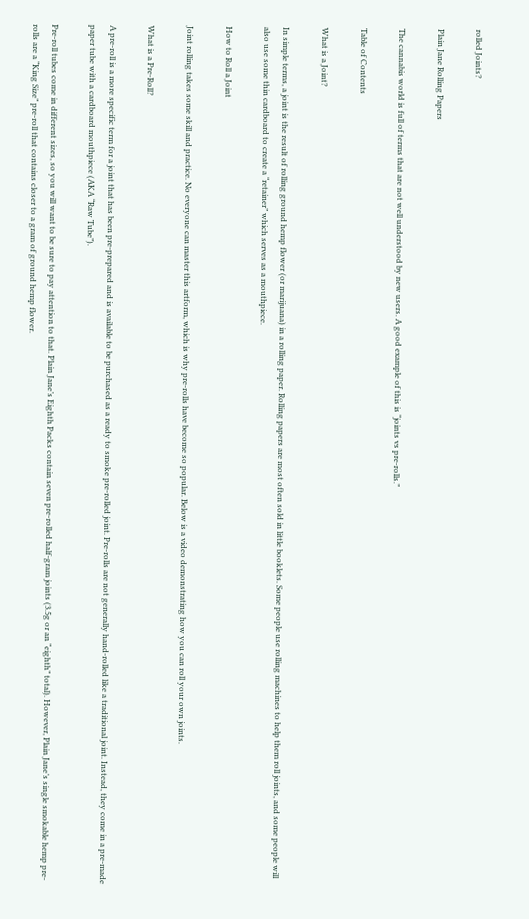rolled Joints?

Plain Jane Rolling Papers

The cannabis world is full of terms that are not well understood by new users. A good example of this is “joints vs pre-rolls.”

Table of Contents

What is a Joint?

In simple terms, a joint is the result of rolling ground hemp flower (or marijuana) in a rolling paper. Rolling papers are most often sold in little booklets. Some people use rolling machines to help them roll joints, and some people will also use some thin cardboard to create a “retainer” which serves as a mouthpiece.

How to Roll a Joint

Joint rolling takes some skill and practice. No everyone can master this artform, which is why pre-rolls have become so popular. Below is a video demonstrating how you can roll your own joints.

What is a Pre-Roll?

A pre-roll is a more specific term for a joint that has been pre-prepared and is available to be purchased as a ready to smoke pre-rolled joint. Pre-rolls are not generally hand-rolled like a traditional joint. Instead, they come in a pre-made paper tube with a cardboard mouthpiece (AKA “Raw Tube”).

Pre-roll tubes come in different sizes, so you will want to be sure to pay attention to that. Plain Jane’s Eighth Packs contain seven pre-rolled half-gram joints (3.5g or an “eighth” total). However, Plain Jane’s single smokable hemp pre-rolls are a “King Size” pre-roll that contains closer to a gram of ground hemp flower.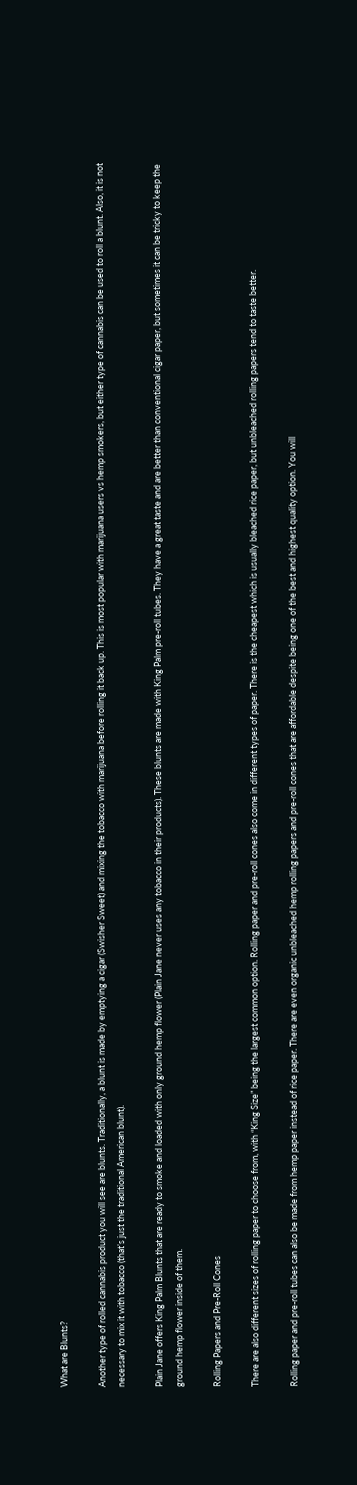What are Blunts?

Another type of rolled cannabis product you will see are blunts. Traditionally, a blunt is made by emptying a cigar (Swisher Sweet) and mixing the tobacco with marijuana before rolling it back up. This is most popular with marijuana users vs hemp smokers, but either type of cannabis can be used to roll a blunt. Also, it is not necessary to mix it with tobacco (that’s just the traditional American blunt).

Plain Jane offers King Palm Blunts that are ready to smoke and loaded with only ground hemp flower (Plain Jane never uses any tobacco in their products). These blunts are made with King Palm pre-roll tubes. They have a great taste and are better than conventional cigar paper, but sometimes it can be tricky to keep the ground hemp flower inside of them.

Rolling Papers and Pre-Roll Cones

There are also different sizes of rolling paper to choose from, with “King Size” being the largest common option. Rolling paper and pre-roll cones also come in different types of paper. There is the cheapest which is usually bleached rice paper, but unbleached rolling papers tend to taste better.

Rolling paper and pre-roll tubes can also be made from hemp paper instead of rice paper. There are even organic unbleached hemp rolling papers and pre-roll cones that are affordable despite being one of the best and highest quality option. You will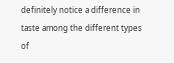definitely notice a difference in taste among the different types of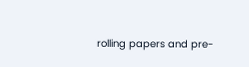rolling papers and pre-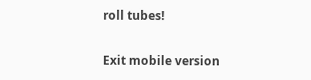roll tubes!

Exit mobile version